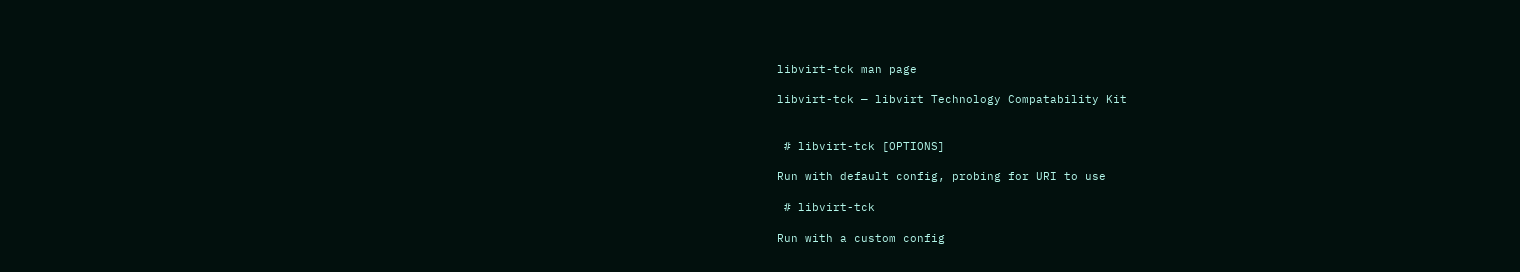libvirt-tck man page

libvirt-tck — libvirt Technology Compatability Kit


 # libvirt-tck [OPTIONS]

Run with default config, probing for URI to use

 # libvirt-tck

Run with a custom config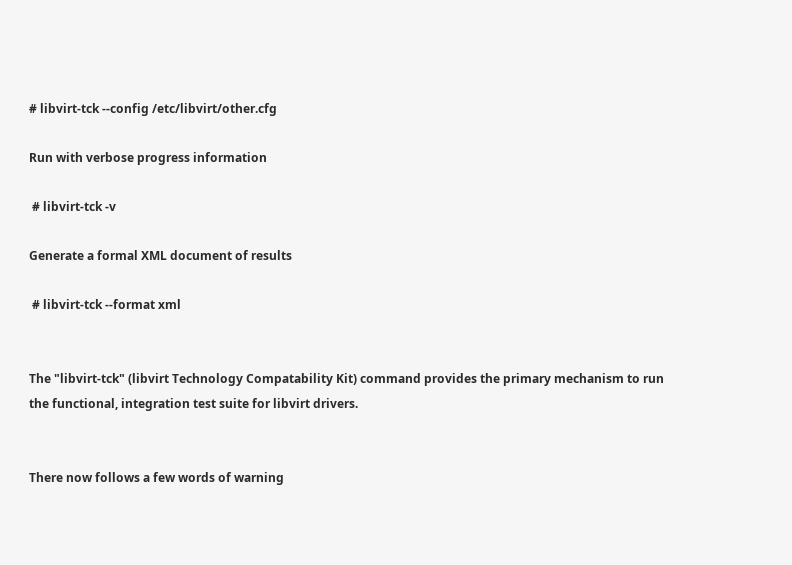# libvirt-tck --config /etc/libvirt/other.cfg

Run with verbose progress information

 # libvirt-tck -v

Generate a formal XML document of results

 # libvirt-tck --format xml


The "libvirt-tck" (libvirt Technology Compatability Kit) command provides the primary mechanism to run the functional, integration test suite for libvirt drivers.


There now follows a few words of warning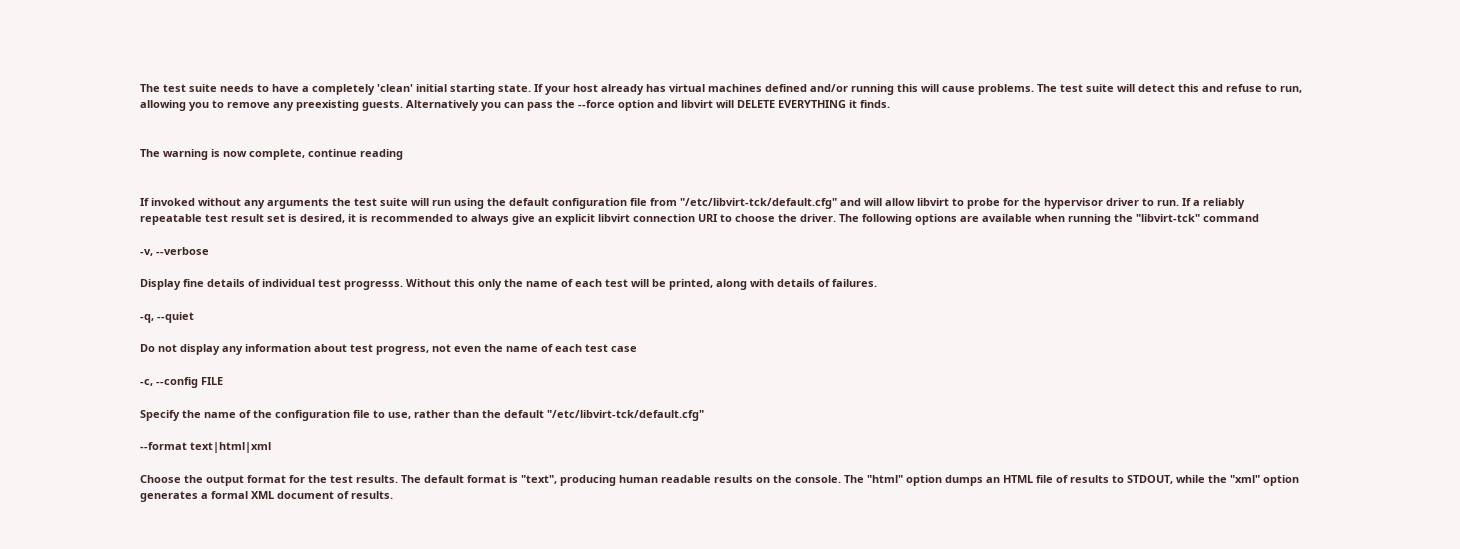The test suite needs to have a completely 'clean' initial starting state. If your host already has virtual machines defined and/or running this will cause problems. The test suite will detect this and refuse to run, allowing you to remove any preexisting guests. Alternatively you can pass the --force option and libvirt will DELETE EVERYTHING it finds.


The warning is now complete, continue reading


If invoked without any arguments the test suite will run using the default configuration file from "/etc/libvirt-tck/default.cfg" and will allow libvirt to probe for the hypervisor driver to run. If a reliably repeatable test result set is desired, it is recommended to always give an explicit libvirt connection URI to choose the driver. The following options are available when running the "libvirt-tck" command

-v, --verbose

Display fine details of individual test progresss. Without this only the name of each test will be printed, along with details of failures.

-q, --quiet

Do not display any information about test progress, not even the name of each test case

-c, --config FILE

Specify the name of the configuration file to use, rather than the default "/etc/libvirt-tck/default.cfg"

--format text|html|xml

Choose the output format for the test results. The default format is "text", producing human readable results on the console. The "html" option dumps an HTML file of results to STDOUT, while the "xml" option generates a formal XML document of results.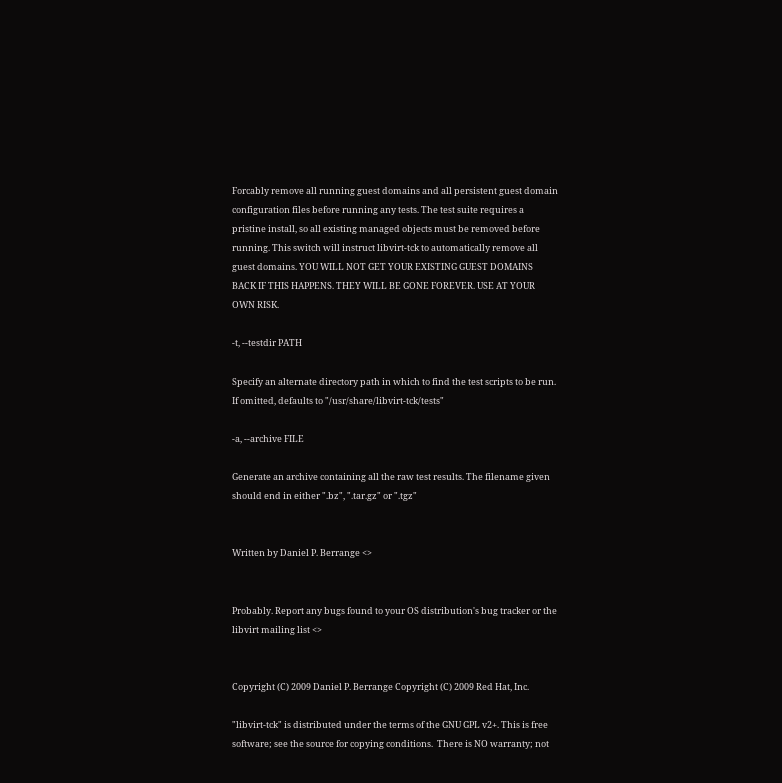Forcably remove all running guest domains and all persistent guest domain configuration files before running any tests. The test suite requires a pristine install, so all existing managed objects must be removed before running. This switch will instruct libvirt-tck to automatically remove all guest domains. YOU WILL NOT GET YOUR EXISTING GUEST DOMAINS BACK IF THIS HAPPENS. THEY WILL BE GONE FOREVER. USE AT YOUR OWN RISK.

-t, --testdir PATH

Specify an alternate directory path in which to find the test scripts to be run. If omitted, defaults to "/usr/share/libvirt-tck/tests"

-a, --archive FILE

Generate an archive containing all the raw test results. The filename given should end in either ".bz", ".tar.gz" or ".tgz"


Written by Daniel P. Berrange <>


Probably. Report any bugs found to your OS distribution's bug tracker or the libvirt mailing list <>


Copyright (C) 2009 Daniel P. Berrange Copyright (C) 2009 Red Hat, Inc.

"libvirt-tck" is distributed under the terms of the GNU GPL v2+. This is free software; see the source for copying conditions.  There is NO warranty; not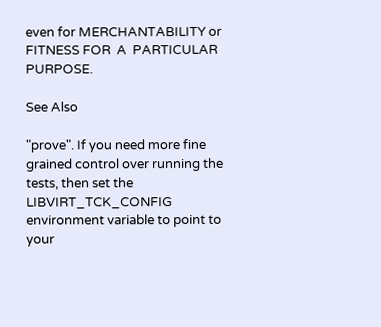even for MERCHANTABILITY or FITNESS FOR  A  PARTICULAR PURPOSE.

See Also

"prove". If you need more fine grained control over running the tests, then set the LIBVIRT_TCK_CONFIG environment variable to point to your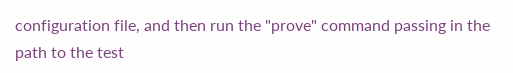configuration file, and then run the "prove" command passing in the path to the test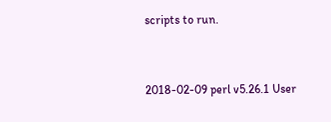scripts to run.


2018-02-09 perl v5.26.1 User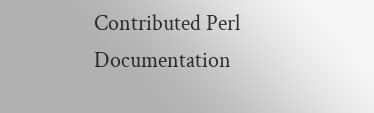Contributed Perl Documentation